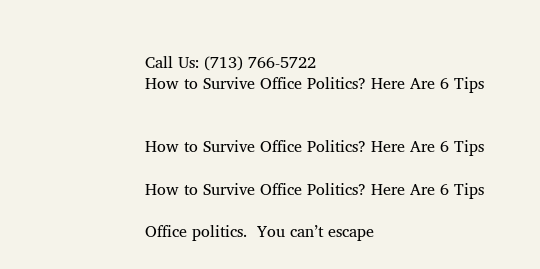Call Us: (713) 766-5722
How to Survive Office Politics? Here Are 6 Tips


How to Survive Office Politics? Here Are 6 Tips

How to Survive Office Politics? Here Are 6 Tips

Office politics.  You can’t escape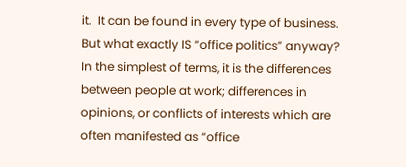it.  It can be found in every type of business.  But what exactly IS “office politics” anyway?  In the simplest of terms, it is the differences between people at work; differences in opinions, or conflicts of interests which are often manifested as “office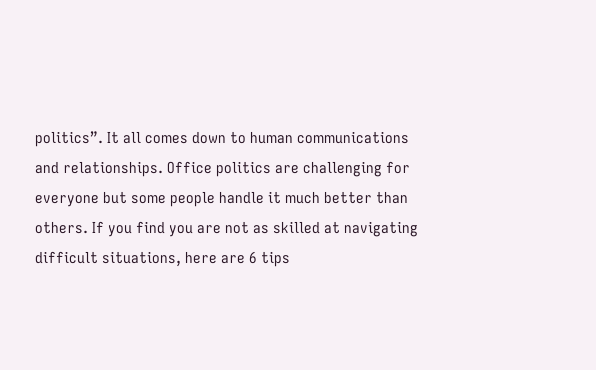politics”. It all comes down to human communications and relationships. Office politics are challenging for everyone but some people handle it much better than others. If you find you are not as skilled at navigating difficult situations, here are 6 tips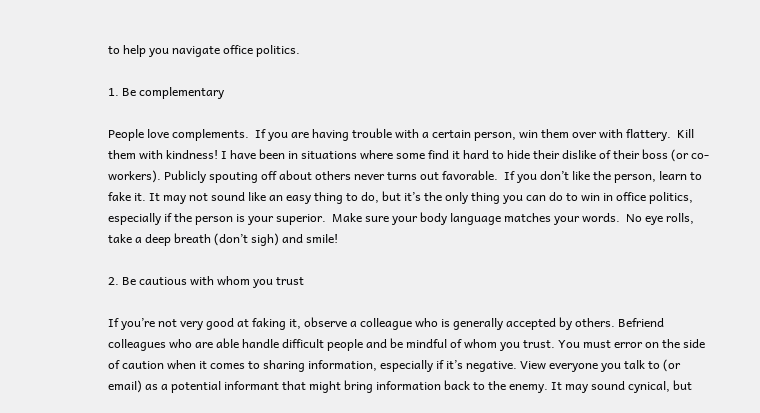to help you navigate office politics.

1. Be complementary

People love complements.  If you are having trouble with a certain person, win them over with flattery.  Kill them with kindness! I have been in situations where some find it hard to hide their dislike of their boss (or co-workers). Publicly spouting off about others never turns out favorable.  If you don’t like the person, learn to fake it. It may not sound like an easy thing to do, but it’s the only thing you can do to win in office politics, especially if the person is your superior.  Make sure your body language matches your words.  No eye rolls, take a deep breath (don’t sigh) and smile!

2. Be cautious with whom you trust

If you’re not very good at faking it, observe a colleague who is generally accepted by others. Befriend colleagues who are able handle difficult people and be mindful of whom you trust. You must error on the side of caution when it comes to sharing information, especially if it’s negative. View everyone you talk to (or email) as a potential informant that might bring information back to the enemy. It may sound cynical, but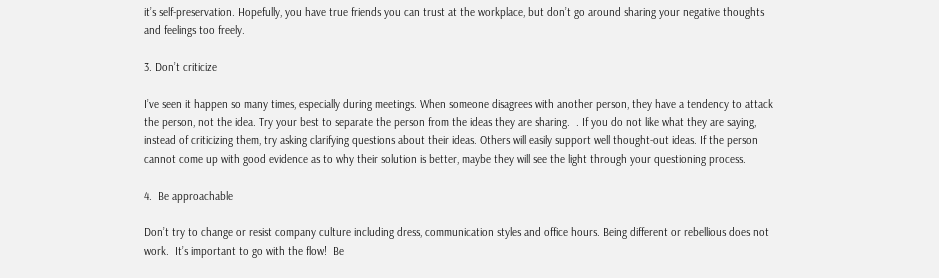it’s self-preservation. Hopefully, you have true friends you can trust at the workplace, but don’t go around sharing your negative thoughts and feelings too freely.

3. Don’t criticize

I’ve seen it happen so many times, especially during meetings. When someone disagrees with another person, they have a tendency to attack the person, not the idea. Try your best to separate the person from the ideas they are sharing.  . If you do not like what they are saying, instead of criticizing them, try asking clarifying questions about their ideas. Others will easily support well thought-out ideas. If the person cannot come up with good evidence as to why their solution is better, maybe they will see the light through your questioning process.

4.  Be approachable

Don’t try to change or resist company culture including dress, communication styles and office hours. Being different or rebellious does not work.  It’s important to go with the flow!  Be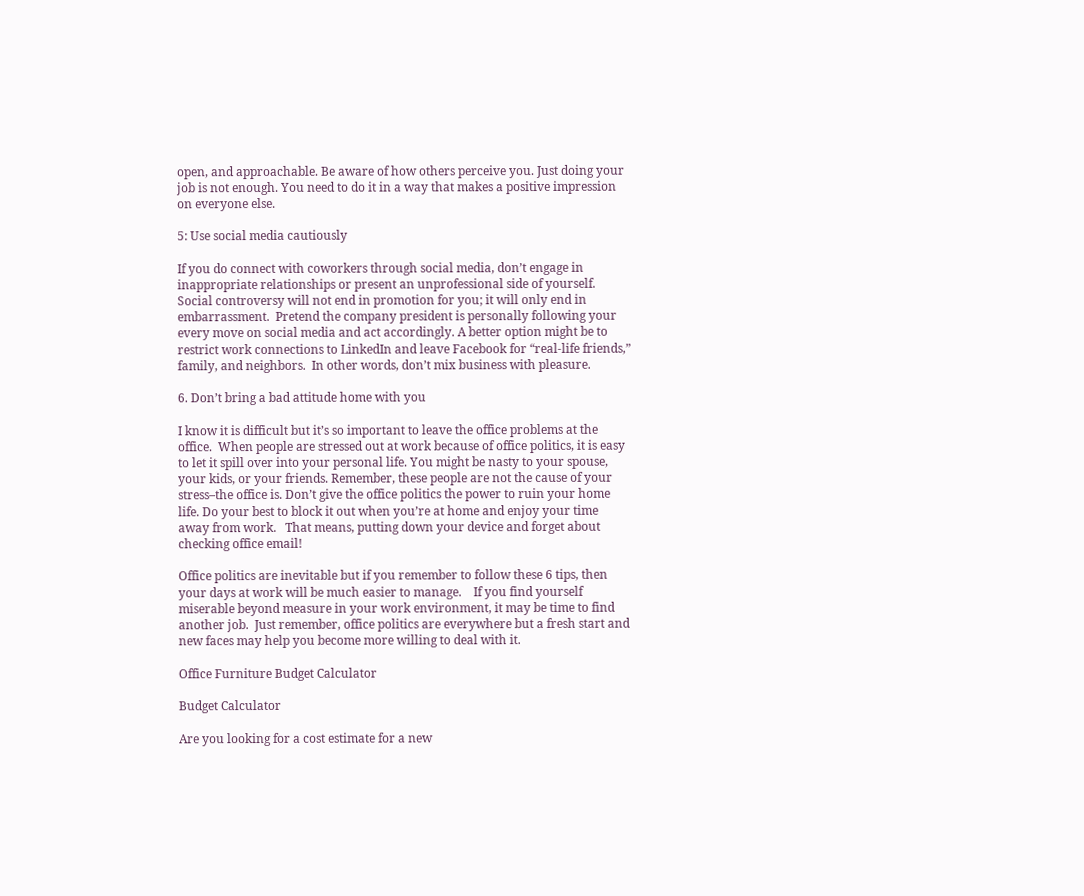open, and approachable. Be aware of how others perceive you. Just doing your job is not enough. You need to do it in a way that makes a positive impression on everyone else.

5: Use social media cautiously

If you do connect with coworkers through social media, don’t engage in inappropriate relationships or present an unprofessional side of yourself. Social controversy will not end in promotion for you; it will only end in embarrassment.  Pretend the company president is personally following your every move on social media and act accordingly. A better option might be to restrict work connections to LinkedIn and leave Facebook for “real-life friends,” family, and neighbors.  In other words, don’t mix business with pleasure.

6. Don’t bring a bad attitude home with you

I know it is difficult but it’s so important to leave the office problems at the office.  When people are stressed out at work because of office politics, it is easy to let it spill over into your personal life. You might be nasty to your spouse, your kids, or your friends. Remember, these people are not the cause of your stress–the office is. Don’t give the office politics the power to ruin your home life. Do your best to block it out when you’re at home and enjoy your time away from work.   That means, putting down your device and forget about checking office email!

Office politics are inevitable but if you remember to follow these 6 tips, then your days at work will be much easier to manage.    If you find yourself miserable beyond measure in your work environment, it may be time to find another job.  Just remember, office politics are everywhere but a fresh start and new faces may help you become more willing to deal with it.

Office Furniture Budget Calculator

Budget Calculator

Are you looking for a cost estimate for a new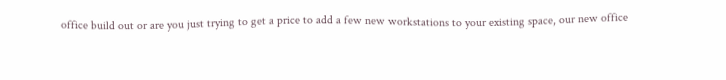office build out or are you just trying to get a price to add a few new workstations to your existing space, our new office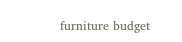furniture budget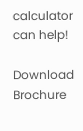calculator can help!

Download Brochure